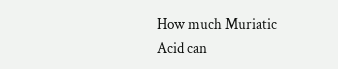How much Muriatic Acid can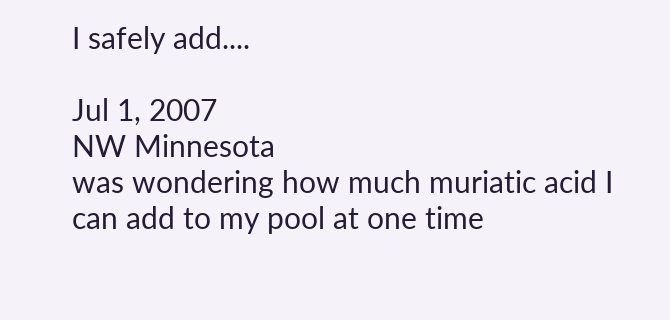I safely add....

Jul 1, 2007
NW Minnesota
was wondering how much muriatic acid I can add to my pool at one time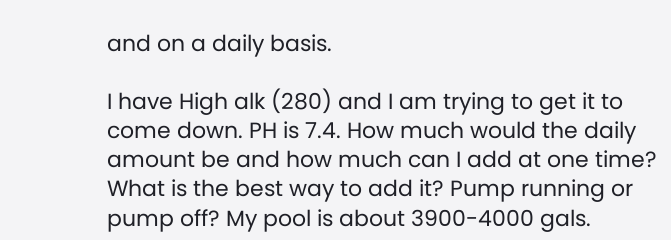and on a daily basis.

I have High alk (280) and I am trying to get it to come down. PH is 7.4. How much would the daily amount be and how much can I add at one time? What is the best way to add it? Pump running or pump off? My pool is about 3900-4000 gals.